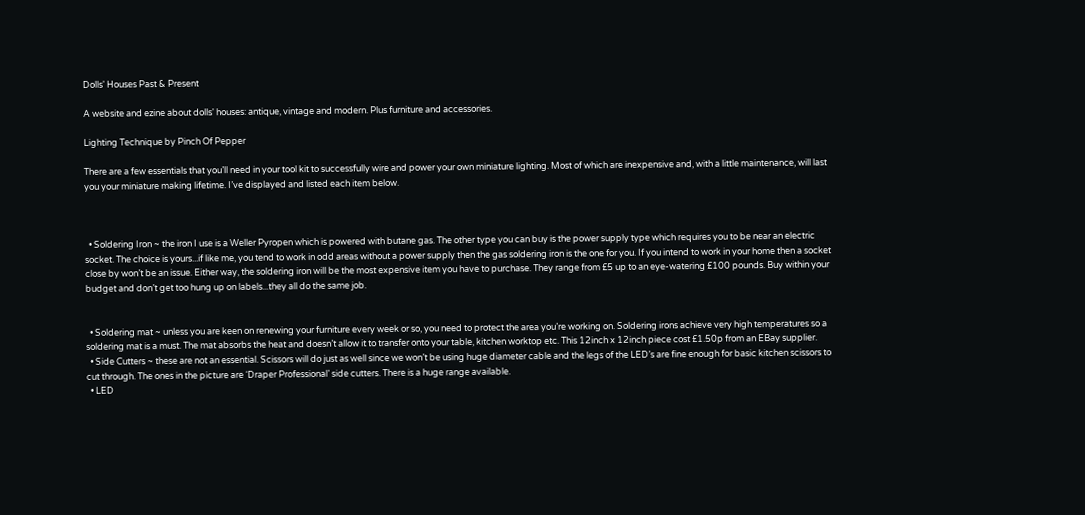Dolls' Houses Past & Present

A website and ezine about dolls' houses: antique, vintage and modern. Plus furniture and accessories.

Lighting Technique by Pinch Of Pepper

There are a few essentials that you’ll need in your tool kit to successfully wire and power your own miniature lighting. Most of which are inexpensive and, with a little maintenance, will last you your miniature making lifetime. I’ve displayed and listed each item below.



  • Soldering Iron ~ the iron I use is a Weller Pyropen which is powered with butane gas. The other type you can buy is the power supply type which requires you to be near an electric socket. The choice is yours...if like me, you tend to work in odd areas without a power supply then the gas soldering iron is the one for you. If you intend to work in your home then a socket close by won’t be an issue. Either way, the soldering iron will be the most expensive item you have to purchase. They range from £5 up to an eye-watering £100 pounds. Buy within your budget and don’t get too hung up on labels...they all do the same job.


  • Soldering mat ~ unless you are keen on renewing your furniture every week or so, you need to protect the area you’re working on. Soldering irons achieve very high temperatures so a soldering mat is a must. The mat absorbs the heat and doesn’t allow it to transfer onto your table, kitchen worktop etc. This 12inch x 12inch piece cost £1.50p from an EBay supplier.
  • Side Cutters ~ these are not an essential. Scissors will do just as well since we won’t be using huge diameter cable and the legs of the LED’s are fine enough for basic kitchen scissors to cut through. The ones in the picture are ‘Draper Professional’ side cutters. There is a huge range available.
  • LED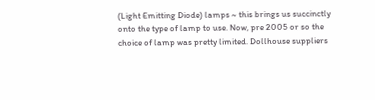(Light Emitting Diode) lamps ~ this brings us succinctly onto the type of lamp to use. Now, pre 2005 or so the choice of lamp was pretty limited. Dollhouse suppliers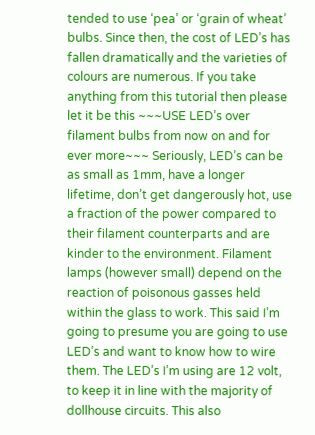tended to use ‘pea’ or ‘grain of wheat’ bulbs. Since then, the cost of LED’s has fallen dramatically and the varieties of colours are numerous. If you take anything from this tutorial then please let it be this ~~~USE LED’s over filament bulbs from now on and for ever more~~~ Seriously, LED’s can be as small as 1mm, have a longer lifetime, don’t get dangerously hot, use a fraction of the power compared to their filament counterparts and are kinder to the environment. Filament lamps (however small) depend on the reaction of poisonous gasses held within the glass to work. This said I’m going to presume you are going to use LED’s and want to know how to wire them. The LED’s I’m using are 12 volt, to keep it in line with the majority of dollhouse circuits. This also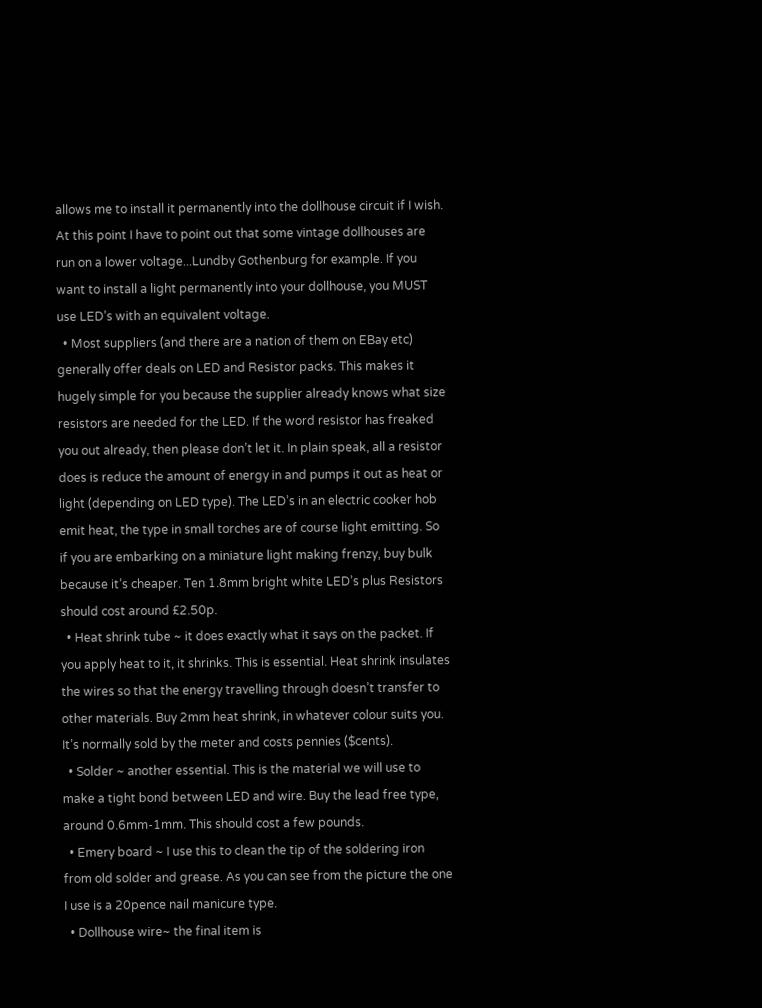allows me to install it permanently into the dollhouse circuit if I wish. At this point I have to point out that some vintage dollhouses are run on a lower voltage...Lundby Gothenburg for example. If you want to install a light permanently into your dollhouse, you MUST use LED’s with an equivalent voltage.
  • Most suppliers (and there are a nation of them on EBay etc) generally offer deals on LED and Resistor packs. This makes it hugely simple for you because the supplier already knows what size resistors are needed for the LED. If the word resistor has freaked you out already, then please don’t let it. In plain speak, all a resistor does is reduce the amount of energy in and pumps it out as heat or light (depending on LED type). The LED’s in an electric cooker hob emit heat, the type in small torches are of course light emitting. So if you are embarking on a miniature light making frenzy, buy bulk because it’s cheaper. Ten 1.8mm bright white LED’s plus Resistors should cost around £2.50p.
  • Heat shrink tube ~ it does exactly what it says on the packet. If you apply heat to it, it shrinks. This is essential. Heat shrink insulates the wires so that the energy travelling through doesn’t transfer to other materials. Buy 2mm heat shrink, in whatever colour suits you. It’s normally sold by the meter and costs pennies ($cents).
  • Solder ~ another essential. This is the material we will use to make a tight bond between LED and wire. Buy the lead free type, around 0.6mm-1mm. This should cost a few pounds.
  • Emery board ~ I use this to clean the tip of the soldering iron from old solder and grease. As you can see from the picture the one I use is a 20pence nail manicure type.
  • Dollhouse wire~ the final item is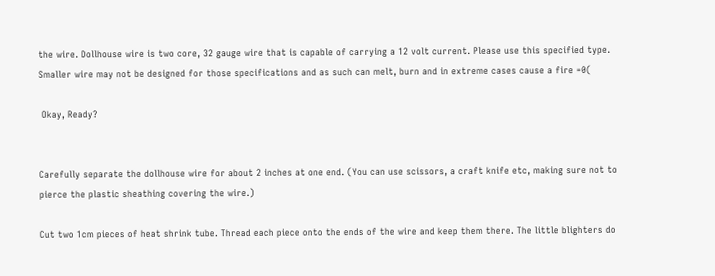the wire. Dollhouse wire is two core, 32 gauge wire that is capable of carrying a 12 volt current. Please use this specified type. Smaller wire may not be designed for those specifications and as such can melt, burn and in extreme cases cause a fire =0(

 Okay, Ready?


Carefully separate the dollhouse wire for about 2 inches at one end. (You can use scissors, a craft knife etc, making sure not to pierce the plastic sheathing covering the wire.)

Cut two 1cm pieces of heat shrink tube. Thread each piece onto the ends of the wire and keep them there. The little blighters do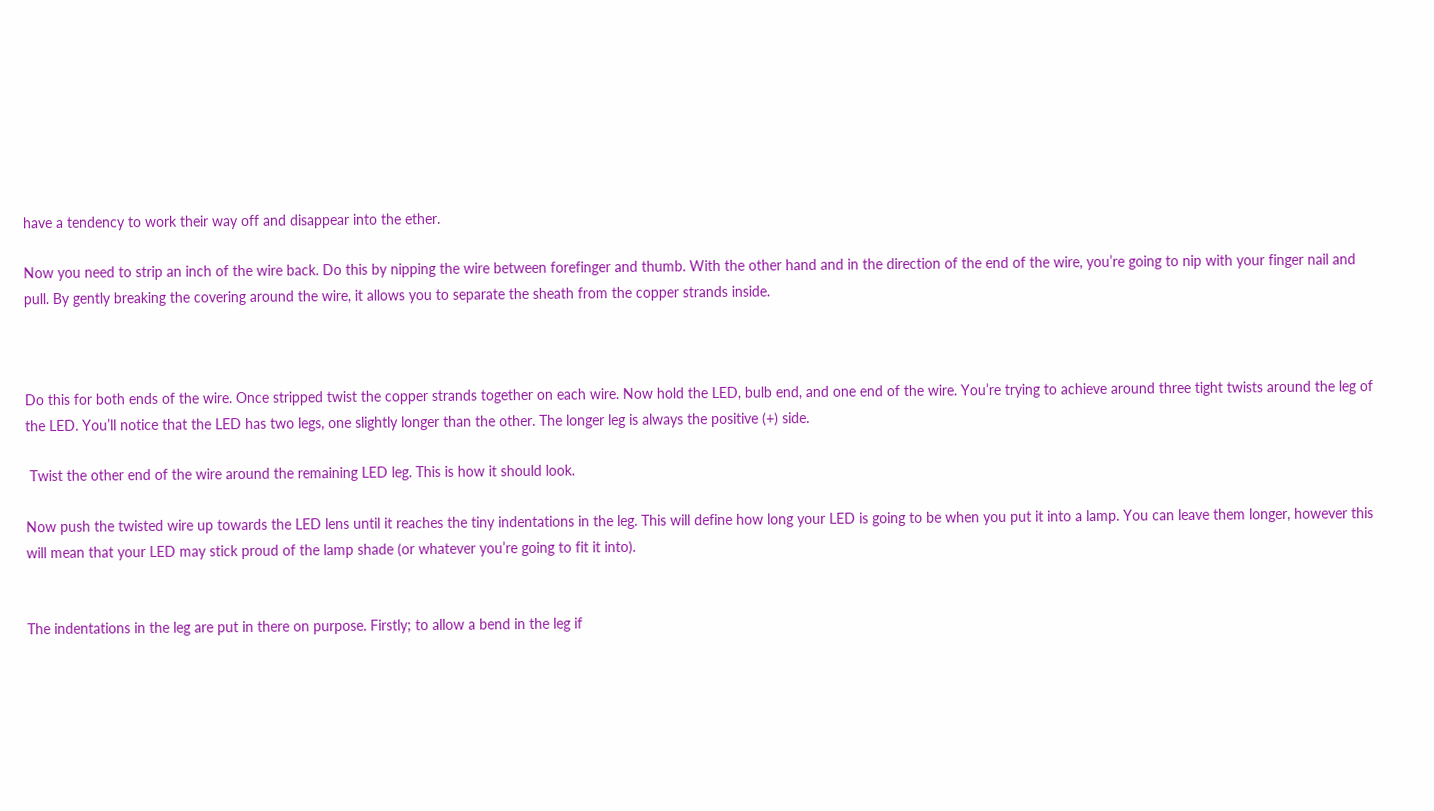have a tendency to work their way off and disappear into the ether.

Now you need to strip an inch of the wire back. Do this by nipping the wire between forefinger and thumb. With the other hand and in the direction of the end of the wire, you’re going to nip with your finger nail and pull. By gently breaking the covering around the wire, it allows you to separate the sheath from the copper strands inside.



Do this for both ends of the wire. Once stripped twist the copper strands together on each wire. Now hold the LED, bulb end, and one end of the wire. You’re trying to achieve around three tight twists around the leg of the LED. You’ll notice that the LED has two legs, one slightly longer than the other. The longer leg is always the positive (+) side.

 Twist the other end of the wire around the remaining LED leg. This is how it should look.

Now push the twisted wire up towards the LED lens until it reaches the tiny indentations in the leg. This will define how long your LED is going to be when you put it into a lamp. You can leave them longer, however this will mean that your LED may stick proud of the lamp shade (or whatever you’re going to fit it into).


The indentations in the leg are put in there on purpose. Firstly; to allow a bend in the leg if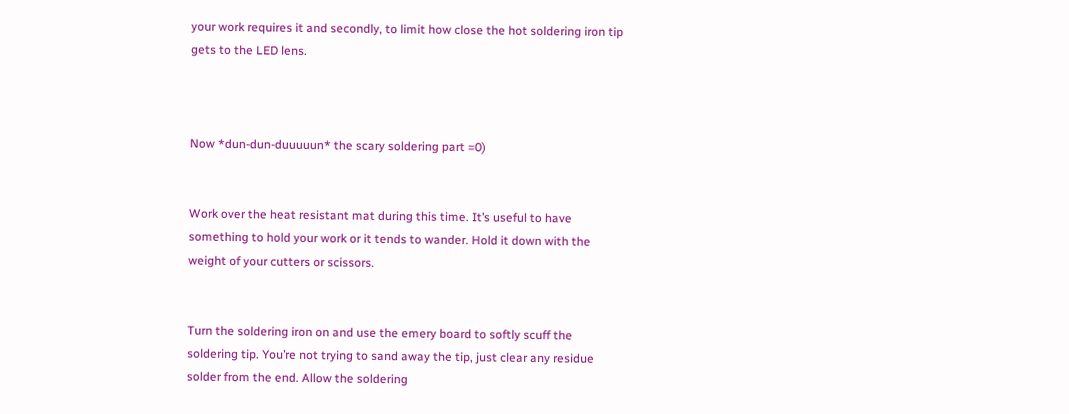your work requires it and secondly, to limit how close the hot soldering iron tip gets to the LED lens.



Now *dun-dun-duuuuun* the scary soldering part =0)


Work over the heat resistant mat during this time. It’s useful to have something to hold your work or it tends to wander. Hold it down with the weight of your cutters or scissors.


Turn the soldering iron on and use the emery board to softly scuff the soldering tip. You’re not trying to sand away the tip, just clear any residue solder from the end. Allow the soldering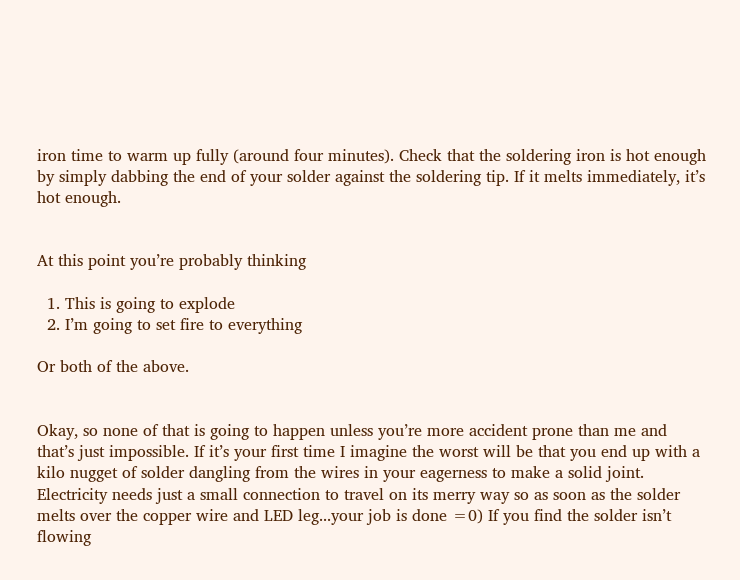iron time to warm up fully (around four minutes). Check that the soldering iron is hot enough by simply dabbing the end of your solder against the soldering tip. If it melts immediately, it’s hot enough.


At this point you’re probably thinking

  1. This is going to explode
  2. I’m going to set fire to everything

Or both of the above.


Okay, so none of that is going to happen unless you’re more accident prone than me and that’s just impossible. If it’s your first time I imagine the worst will be that you end up with a kilo nugget of solder dangling from the wires in your eagerness to make a solid joint. Electricity needs just a small connection to travel on its merry way so as soon as the solder melts over the copper wire and LED leg...your job is done =0) If you find the solder isn’t flowing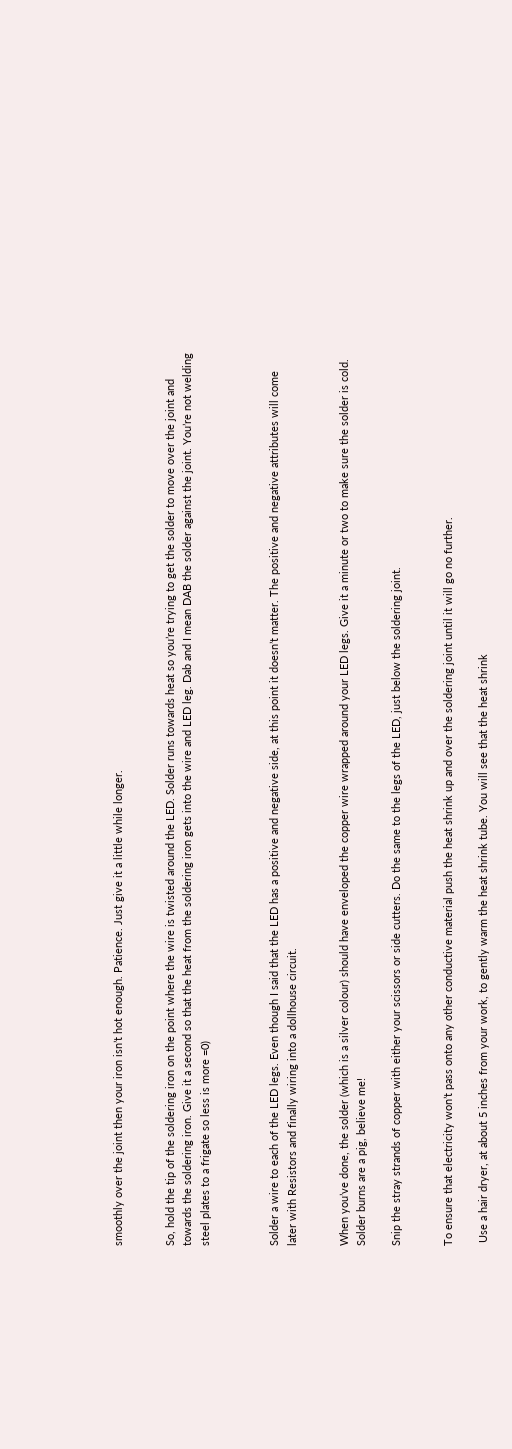smoothly over the joint then your iron isn’t hot enough. Patience. Just give it a little while longer.


So, hold the tip of the soldering iron on the point where the wire is twisted around the LED. Solder runs towards heat so you’re trying to get the solder to move over the joint and towards the soldering iron. Give it a second so that the heat from the soldering iron gets into the wire and LED leg. Dab and I mean DAB the solder against the joint. You’re not welding steel plates to a frigate so less is more =0)



Solder a wire to each of the LED legs. Even though I said that the LED has a positive and negative side, at this point it doesn’t matter. The positive and negative attributes will come later with Resistors and finally wiring into a dollhouse circuit.


When you’ve done, the solder (which is a silver colour) should have enveloped the copper wire wrapped around your LED legs. Give it a minute or two to make sure the solder is cold. Solder burns are a pig, believe me!

Snip the stray strands of copper with either your scissors or side cutters. Do the same to the legs of the LED, just below the soldering joint.


To ensure that electricity won’t pass onto any other conductive material push the heat shrink up and over the soldering joint until it will go no further.

 Use a hair dryer, at about 5 inches from your work, to gently warm the heat shrink tube. You will see that the heat shrink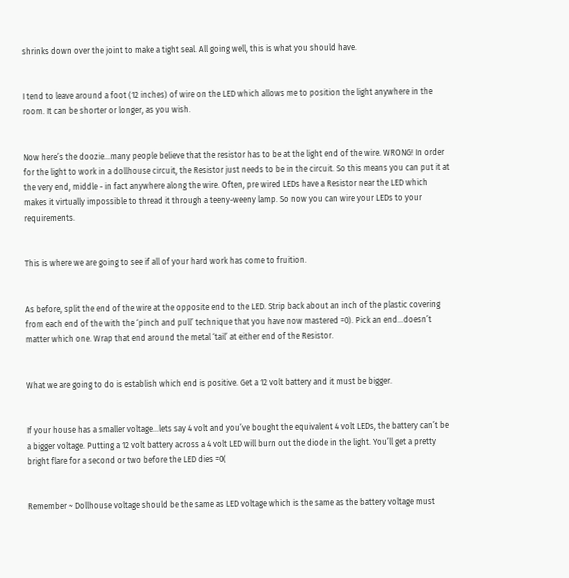shrinks down over the joint to make a tight seal. All going well, this is what you should have.


I tend to leave around a foot (12 inches) of wire on the LED which allows me to position the light anywhere in the room. It can be shorter or longer, as you wish.


Now here’s the doozie...many people believe that the resistor has to be at the light end of the wire. WRONG! In order for the light to work in a dollhouse circuit, the Resistor just needs to be in the circuit. So this means you can put it at the very end, middle - in fact anywhere along the wire. Often, pre wired LEDs have a Resistor near the LED which makes it virtually impossible to thread it through a teeny-weeny lamp. So now you can wire your LEDs to your requirements.


This is where we are going to see if all of your hard work has come to fruition.


As before, split the end of the wire at the opposite end to the LED. Strip back about an inch of the plastic covering from each end of the with the ‘pinch and pull’ technique that you have now mastered =0). Pick an end...doesn’t matter which one. Wrap that end around the metal ‘tail’ at either end of the Resistor.


What we are going to do is establish which end is positive. Get a 12 volt battery and it must be bigger.


If your house has a smaller voltage...lets say 4 volt and you’ve bought the equivalent 4 volt LEDs, the battery can’t be a bigger voltage. Putting a 12 volt battery across a 4 volt LED will burn out the diode in the light. You’ll get a pretty bright flare for a second or two before the LED dies =0(


Remember ~ Dollhouse voltage should be the same as LED voltage which is the same as the battery voltage must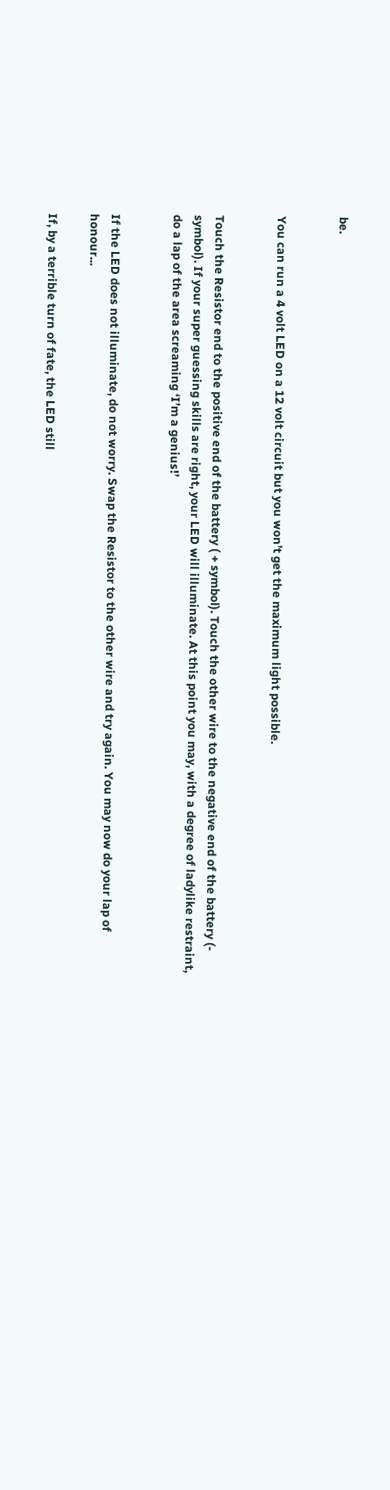be.


You can run a 4 volt LED on a 12 volt circuit but you won’t get the maximum light possible.


Touch the Resistor end to the positive end of the battery ( + symbol). Touch the other wire to the negative end of the battery (- symbol). If your super guessing skills are right, your LED will illuminate. At this point you may, with a degree of ladylike restraint, do a lap of the area screaming ‘I’m a genius!’


If the LED does not illuminate, do not worry. Swap the Resistor to the other wire and try again. You may now do your lap of honour...

If, by a terrible turn of fate, the LED still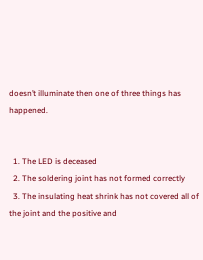doesn’t illuminate then one of three things has happened.


  1. The LED is deceased
  2. The soldering joint has not formed correctly
  3. The insulating heat shrink has not covered all of the joint and the positive and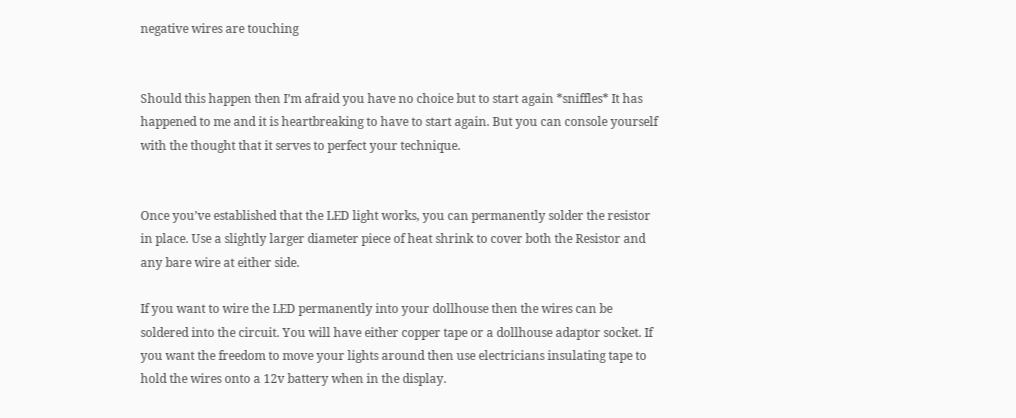negative wires are touching


Should this happen then I’m afraid you have no choice but to start again *sniffles* It has happened to me and it is heartbreaking to have to start again. But you can console yourself with the thought that it serves to perfect your technique.


Once you’ve established that the LED light works, you can permanently solder the resistor in place. Use a slightly larger diameter piece of heat shrink to cover both the Resistor and any bare wire at either side.

If you want to wire the LED permanently into your dollhouse then the wires can be soldered into the circuit. You will have either copper tape or a dollhouse adaptor socket. If you want the freedom to move your lights around then use electricians insulating tape to hold the wires onto a 12v battery when in the display.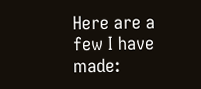Here are a few I have made: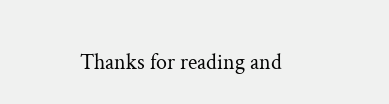Thanks for reading and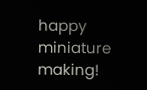happy miniature making!